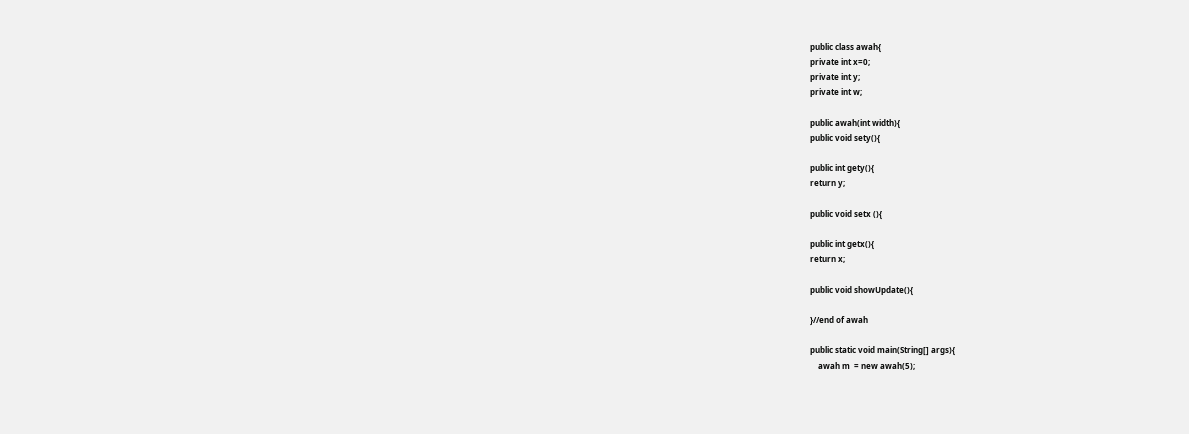public class awah{
private int x=0;
private int y;
private int w;

public awah(int width){
public void sety(){

public int gety(){
return y;

public void setx (){

public int getx(){
return x;

public void showUpdate(){

}//end of awah

public static void main(String[] args){
    awah m  = new awah(5);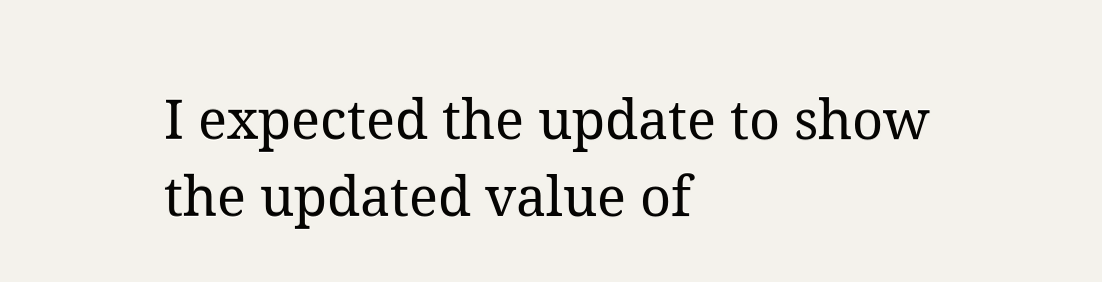I expected the update to show the updated value of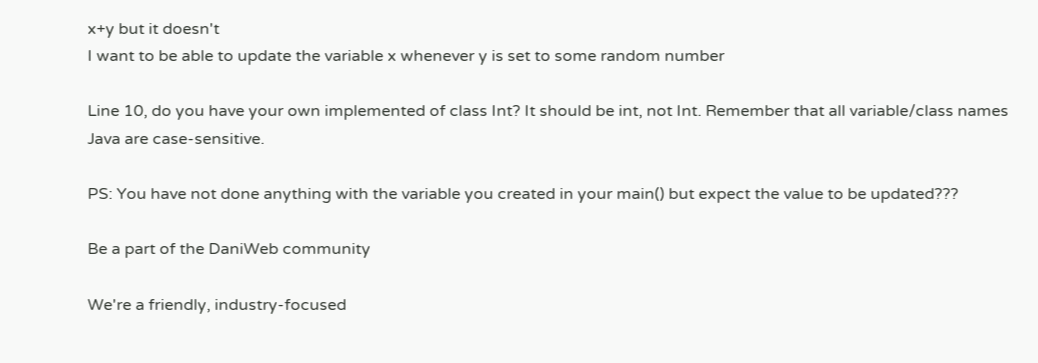x+y but it doesn't
I want to be able to update the variable x whenever y is set to some random number

Line 10, do you have your own implemented of class Int? It should be int, not Int. Remember that all variable/class names Java are case-sensitive.

PS: You have not done anything with the variable you created in your main() but expect the value to be updated???

Be a part of the DaniWeb community

We're a friendly, industry-focused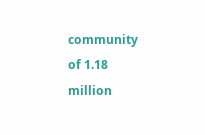community of 1.18 million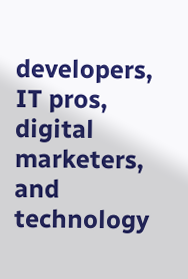developers, IT pros, digital marketers, and technology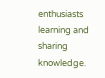enthusiasts learning and sharing knowledge.